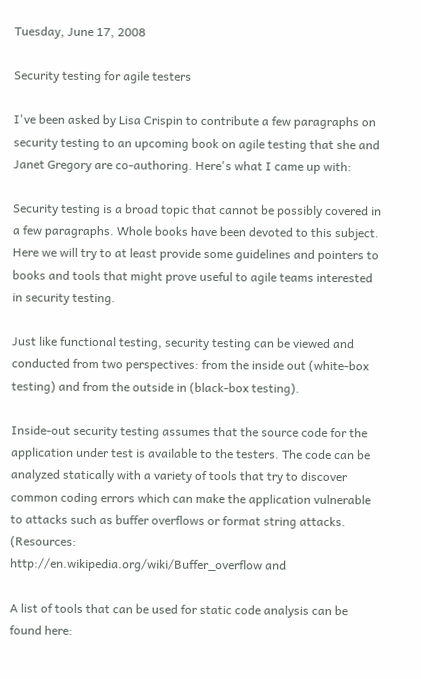Tuesday, June 17, 2008

Security testing for agile testers

I've been asked by Lisa Crispin to contribute a few paragraphs on security testing to an upcoming book on agile testing that she and Janet Gregory are co-authoring. Here's what I came up with:

Security testing is a broad topic that cannot be possibly covered in a few paragraphs. Whole books have been devoted to this subject. Here we will try to at least provide some guidelines and pointers to books and tools that might prove useful to agile teams interested in security testing.

Just like functional testing, security testing can be viewed and conducted from two perspectives: from the inside out (white-box testing) and from the outside in (black-box testing).

Inside-out security testing assumes that the source code for the application under test is available to the testers. The code can be analyzed statically with a variety of tools that try to discover common coding errors which can make the application vulnerable to attacks such as buffer overflows or format string attacks. (Resources:
http://en.wikipedia.org/wiki/Buffer_overflow and

A list of tools that can be used for static code analysis can be found here: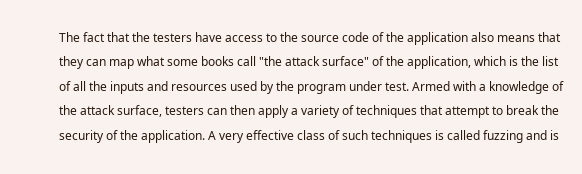The fact that the testers have access to the source code of the application also means that they can map what some books call "the attack surface" of the application, which is the list of all the inputs and resources used by the program under test. Armed with a knowledge of the attack surface, testers can then apply a variety of techniques that attempt to break the security of the application. A very effective class of such techniques is called fuzzing and is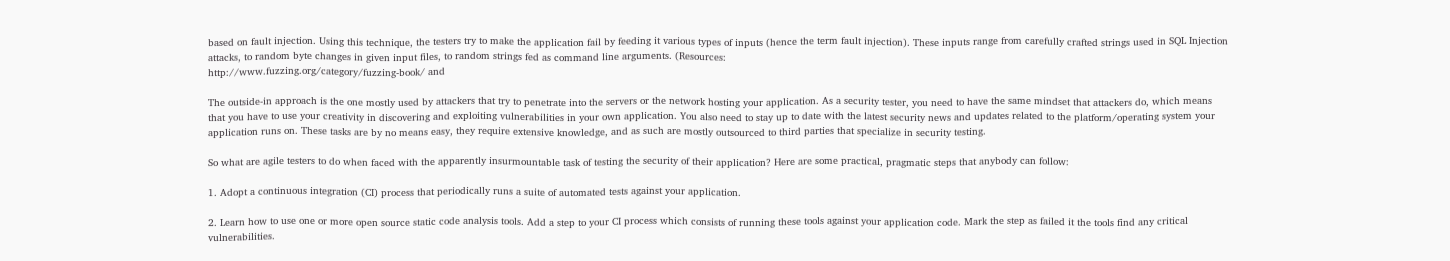based on fault injection. Using this technique, the testers try to make the application fail by feeding it various types of inputs (hence the term fault injection). These inputs range from carefully crafted strings used in SQL Injection attacks, to random byte changes in given input files, to random strings fed as command line arguments. (Resources:
http://www.fuzzing.org/category/fuzzing-book/ and

The outside-in approach is the one mostly used by attackers that try to penetrate into the servers or the network hosting your application. As a security tester, you need to have the same mindset that attackers do, which means that you have to use your creativity in discovering and exploiting vulnerabilities in your own application. You also need to stay up to date with the latest security news and updates related to the platform/operating system your application runs on. These tasks are by no means easy, they require extensive knowledge, and as such are mostly outsourced to third parties that specialize in security testing.

So what are agile testers to do when faced with the apparently insurmountable task of testing the security of their application? Here are some practical, pragmatic steps that anybody can follow:

1. Adopt a continuous integration (CI) process that periodically runs a suite of automated tests against your application.

2. Learn how to use one or more open source static code analysis tools. Add a step to your CI process which consists of running these tools against your application code. Mark the step as failed it the tools find any critical vulnerabilities.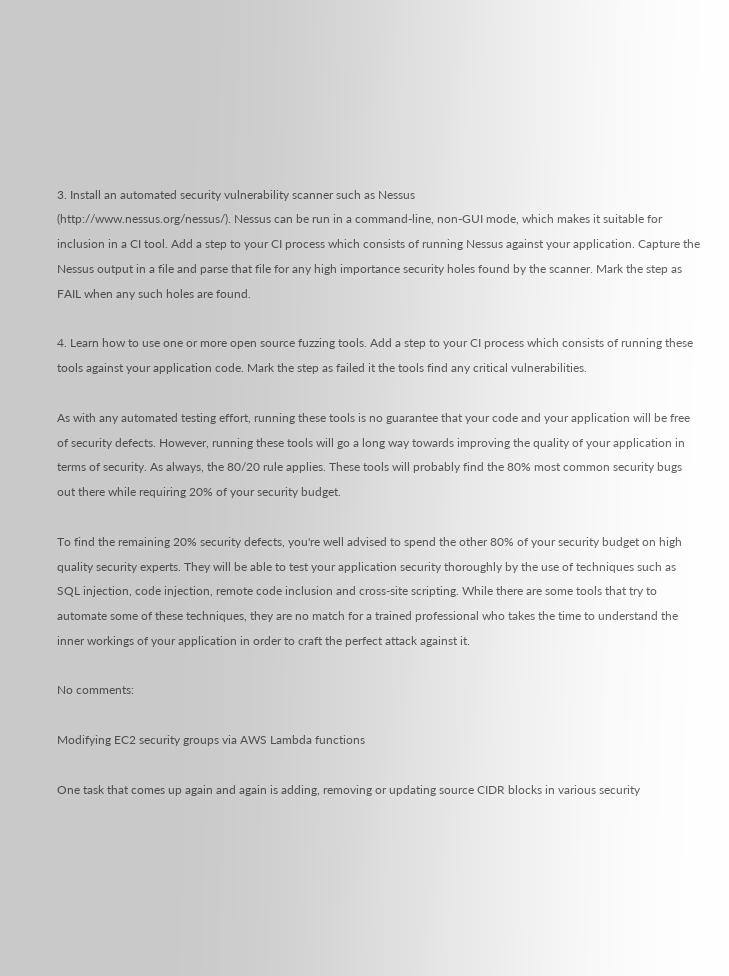3. Install an automated security vulnerability scanner such as Nessus
(http://www.nessus.org/nessus/). Nessus can be run in a command-line, non-GUI mode, which makes it suitable for inclusion in a CI tool. Add a step to your CI process which consists of running Nessus against your application. Capture the Nessus output in a file and parse that file for any high importance security holes found by the scanner. Mark the step as FAIL when any such holes are found.

4. Learn how to use one or more open source fuzzing tools. Add a step to your CI process which consists of running these tools against your application code. Mark the step as failed it the tools find any critical vulnerabilities.

As with any automated testing effort, running these tools is no guarantee that your code and your application will be free of security defects. However, running these tools will go a long way towards improving the quality of your application in terms of security. As always, the 80/20 rule applies. These tools will probably find the 80% most common security bugs out there while requiring 20% of your security budget.

To find the remaining 20% security defects, you're well advised to spend the other 80% of your security budget on high quality security experts. They will be able to test your application security thoroughly by the use of techniques such as SQL injection, code injection, remote code inclusion and cross-site scripting. While there are some tools that try to automate some of these techniques, they are no match for a trained professional who takes the time to understand the inner workings of your application in order to craft the perfect attack against it.

No comments:

Modifying EC2 security groups via AWS Lambda functions

One task that comes up again and again is adding, removing or updating source CIDR blocks in various security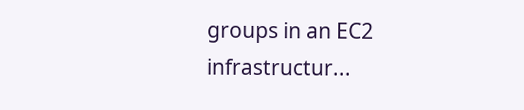groups in an EC2 infrastructur...